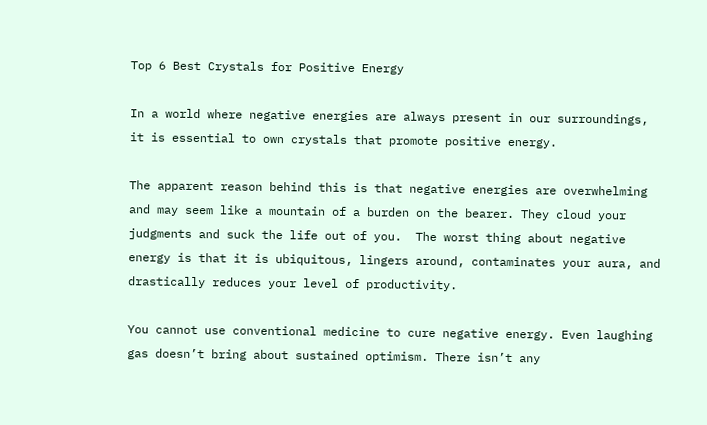Top 6 Best Crystals for Positive Energy

In a world where negative energies are always present in our surroundings, it is essential to own crystals that promote positive energy.

The apparent reason behind this is that negative energies are overwhelming and may seem like a mountain of a burden on the bearer. They cloud your judgments and suck the life out of you.  The worst thing about negative energy is that it is ubiquitous, lingers around, contaminates your aura, and drastically reduces your level of productivity.

You cannot use conventional medicine to cure negative energy. Even laughing gas doesn’t bring about sustained optimism. There isn’t any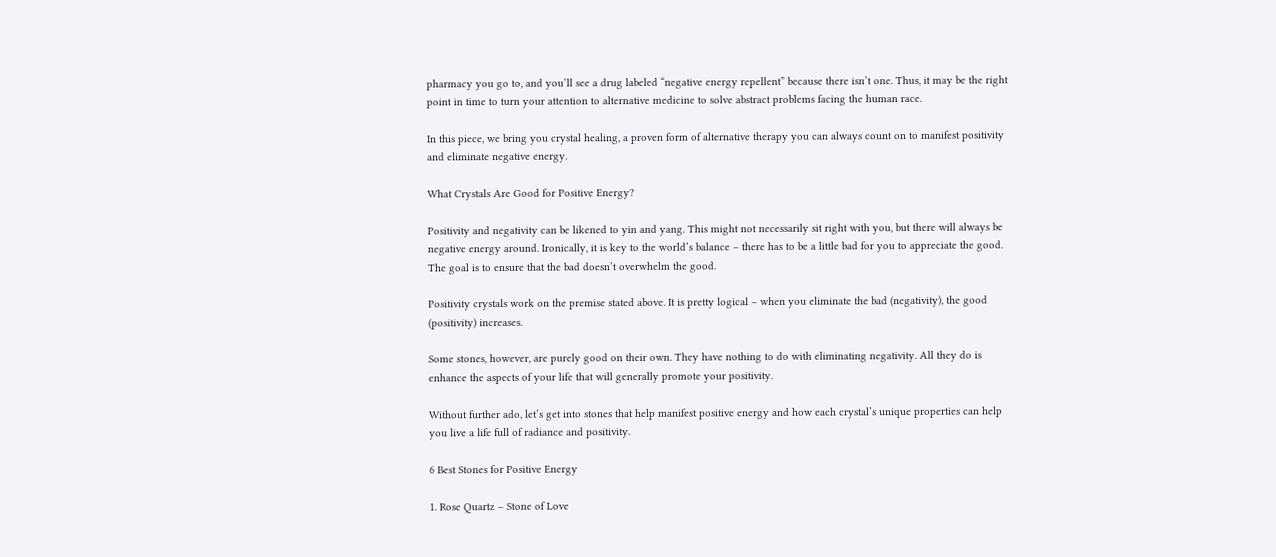pharmacy you go to, and you’ll see a drug labeled “negative energy repellent” because there isn’t one. Thus, it may be the right point in time to turn your attention to alternative medicine to solve abstract problems facing the human race.

In this piece, we bring you crystal healing, a proven form of alternative therapy you can always count on to manifest positivity and eliminate negative energy.

What Crystals Are Good for Positive Energy?

Positivity and negativity can be likened to yin and yang. This might not necessarily sit right with you, but there will always be negative energy around. Ironically, it is key to the world’s balance – there has to be a little bad for you to appreciate the good. The goal is to ensure that the bad doesn’t overwhelm the good.

Positivity crystals work on the premise stated above. It is pretty logical – when you eliminate the bad (negativity), the good (positivity) increases.

Some stones, however, are purely good on their own. They have nothing to do with eliminating negativity. All they do is enhance the aspects of your life that will generally promote your positivity.

Without further ado, let’s get into stones that help manifest positive energy and how each crystal’s unique properties can help you live a life full of radiance and positivity.

6 Best Stones for Positive Energy

1. Rose Quartz – Stone of Love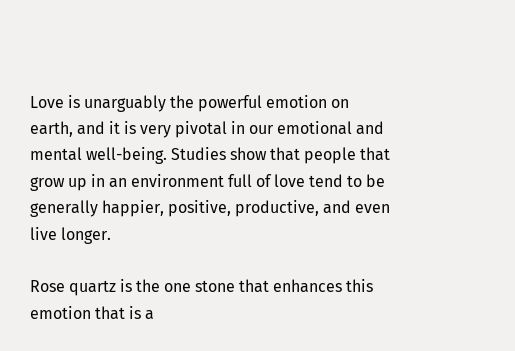Love is unarguably the powerful emotion on earth, and it is very pivotal in our emotional and mental well-being. Studies show that people that grow up in an environment full of love tend to be generally happier, positive, productive, and even live longer.

Rose quartz is the one stone that enhances this emotion that is a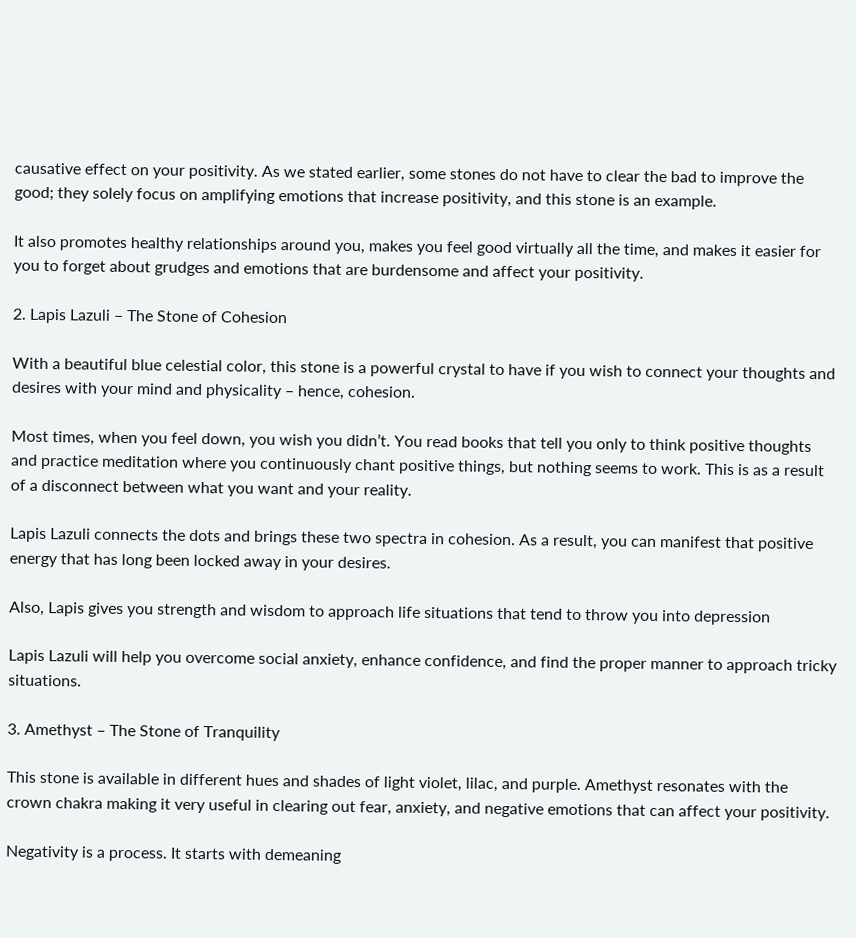causative effect on your positivity. As we stated earlier, some stones do not have to clear the bad to improve the good; they solely focus on amplifying emotions that increase positivity, and this stone is an example.

It also promotes healthy relationships around you, makes you feel good virtually all the time, and makes it easier for you to forget about grudges and emotions that are burdensome and affect your positivity.

2. Lapis Lazuli – The Stone of Cohesion

With a beautiful blue celestial color, this stone is a powerful crystal to have if you wish to connect your thoughts and desires with your mind and physicality – hence, cohesion.

Most times, when you feel down, you wish you didn’t. You read books that tell you only to think positive thoughts and practice meditation where you continuously chant positive things, but nothing seems to work. This is as a result of a disconnect between what you want and your reality.

Lapis Lazuli connects the dots and brings these two spectra in cohesion. As a result, you can manifest that positive energy that has long been locked away in your desires.

Also, Lapis gives you strength and wisdom to approach life situations that tend to throw you into depression

Lapis Lazuli will help you overcome social anxiety, enhance confidence, and find the proper manner to approach tricky situations.

3. Amethyst – The Stone of Tranquility

This stone is available in different hues and shades of light violet, lilac, and purple. Amethyst resonates with the crown chakra making it very useful in clearing out fear, anxiety, and negative emotions that can affect your positivity.

Negativity is a process. It starts with demeaning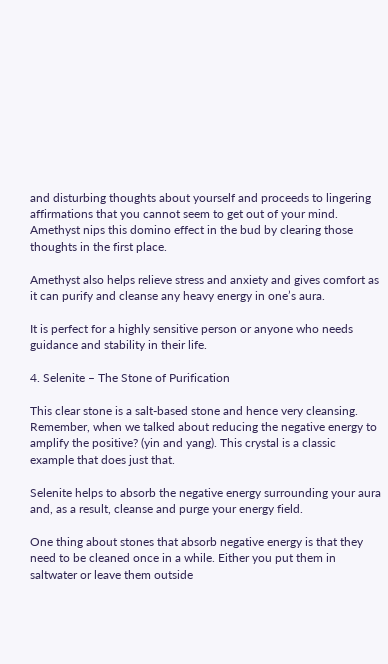and disturbing thoughts about yourself and proceeds to lingering affirmations that you cannot seem to get out of your mind. Amethyst nips this domino effect in the bud by clearing those thoughts in the first place.

Amethyst also helps relieve stress and anxiety and gives comfort as it can purify and cleanse any heavy energy in one’s aura.

It is perfect for a highly sensitive person or anyone who needs guidance and stability in their life.

4. Selenite – The Stone of Purification

This clear stone is a salt-based stone and hence very cleansing. Remember, when we talked about reducing the negative energy to amplify the positive? (yin and yang). This crystal is a classic example that does just that.

Selenite helps to absorb the negative energy surrounding your aura and, as a result, cleanse and purge your energy field.

One thing about stones that absorb negative energy is that they need to be cleaned once in a while. Either you put them in saltwater or leave them outside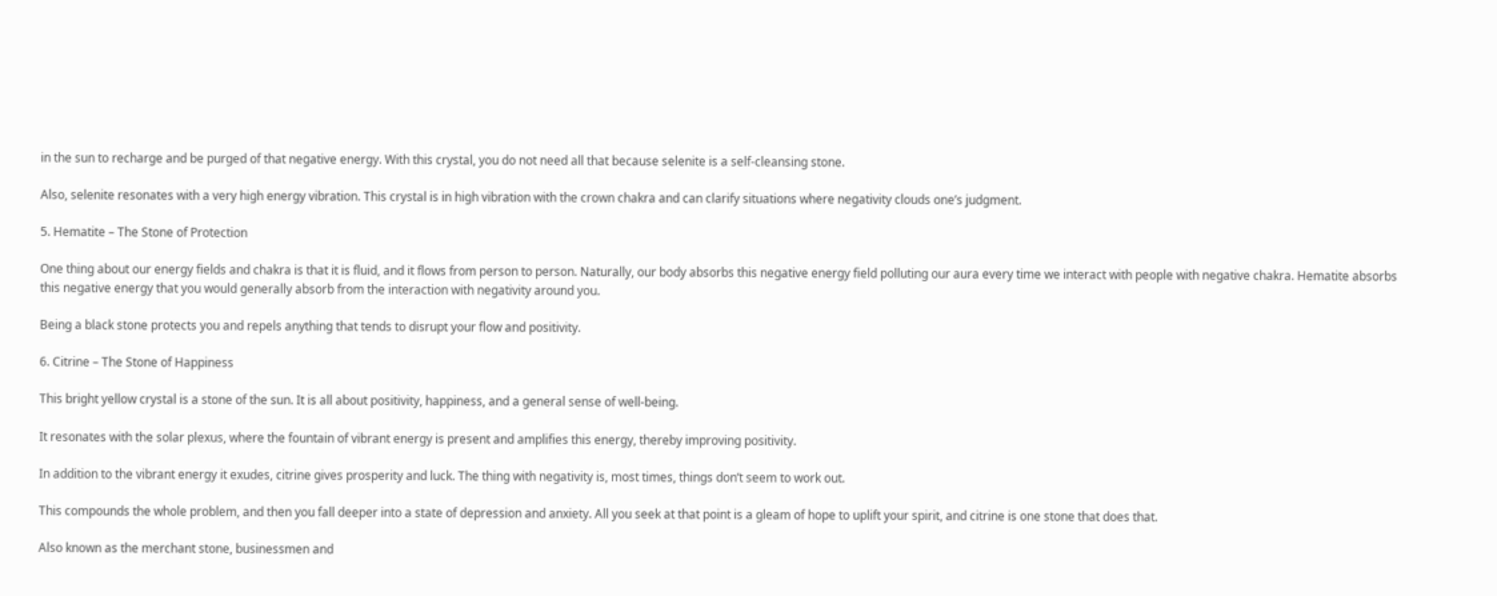in the sun to recharge and be purged of that negative energy. With this crystal, you do not need all that because selenite is a self-cleansing stone.

Also, selenite resonates with a very high energy vibration. This crystal is in high vibration with the crown chakra and can clarify situations where negativity clouds one’s judgment.

5. Hematite – The Stone of Protection

One thing about our energy fields and chakra is that it is fluid, and it flows from person to person. Naturally, our body absorbs this negative energy field polluting our aura every time we interact with people with negative chakra. Hematite absorbs this negative energy that you would generally absorb from the interaction with negativity around you.

Being a black stone protects you and repels anything that tends to disrupt your flow and positivity.

6. Citrine – The Stone of Happiness

This bright yellow crystal is a stone of the sun. It is all about positivity, happiness, and a general sense of well-being.

It resonates with the solar plexus, where the fountain of vibrant energy is present and amplifies this energy, thereby improving positivity.

In addition to the vibrant energy it exudes, citrine gives prosperity and luck. The thing with negativity is, most times, things don’t seem to work out.

This compounds the whole problem, and then you fall deeper into a state of depression and anxiety. All you seek at that point is a gleam of hope to uplift your spirit, and citrine is one stone that does that.

Also known as the merchant stone, businessmen and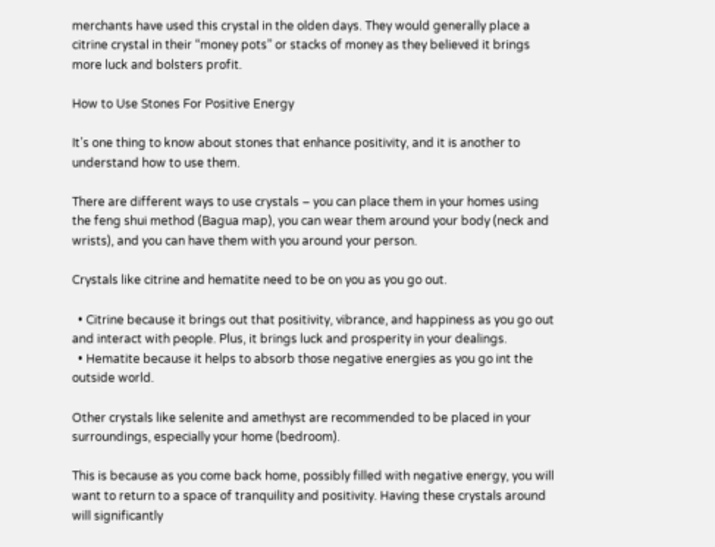merchants have used this crystal in the olden days. They would generally place a citrine crystal in their “money pots” or stacks of money as they believed it brings more luck and bolsters profit.

How to Use Stones For Positive Energy

It’s one thing to know about stones that enhance positivity, and it is another to understand how to use them.

There are different ways to use crystals – you can place them in your homes using the feng shui method (Bagua map), you can wear them around your body (neck and wrists), and you can have them with you around your person.

Crystals like citrine and hematite need to be on you as you go out.

  • Citrine because it brings out that positivity, vibrance, and happiness as you go out and interact with people. Plus, it brings luck and prosperity in your dealings.
  • Hematite because it helps to absorb those negative energies as you go int the outside world.

Other crystals like selenite and amethyst are recommended to be placed in your surroundings, especially your home (bedroom).

This is because as you come back home, possibly filled with negative energy, you will want to return to a space of tranquility and positivity. Having these crystals around will significantly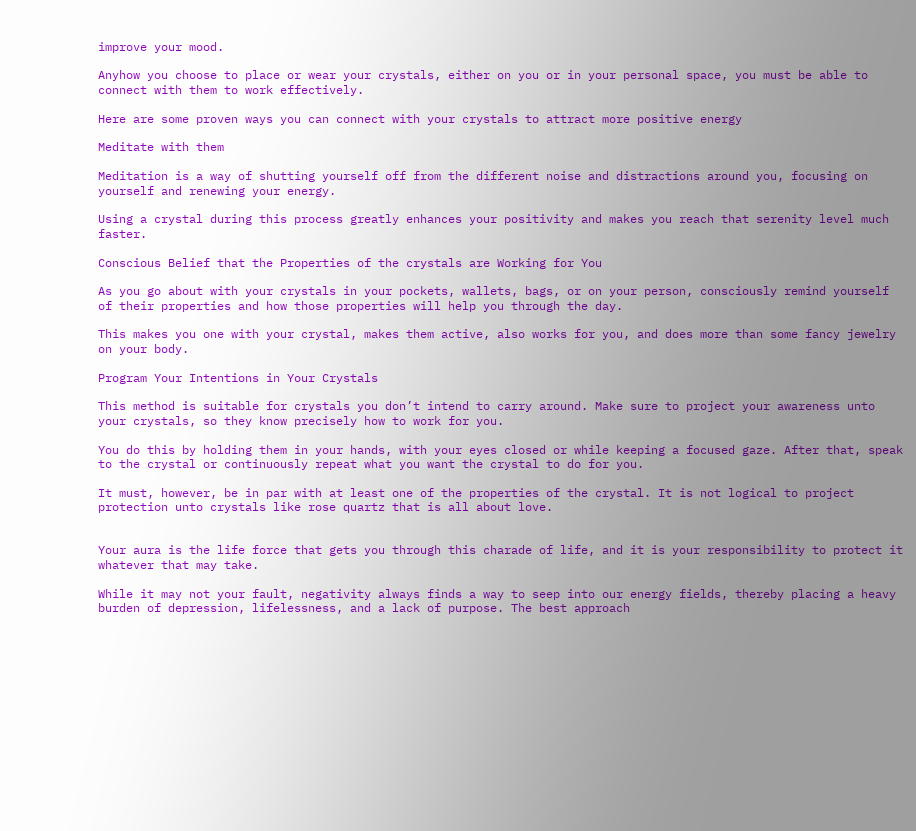improve your mood.

Anyhow you choose to place or wear your crystals, either on you or in your personal space, you must be able to connect with them to work effectively.

Here are some proven ways you can connect with your crystals to attract more positive energy

Meditate with them

Meditation is a way of shutting yourself off from the different noise and distractions around you, focusing on yourself and renewing your energy.

Using a crystal during this process greatly enhances your positivity and makes you reach that serenity level much faster.

Conscious Belief that the Properties of the crystals are Working for You

As you go about with your crystals in your pockets, wallets, bags, or on your person, consciously remind yourself of their properties and how those properties will help you through the day.

This makes you one with your crystal, makes them active, also works for you, and does more than some fancy jewelry on your body.

Program Your Intentions in Your Crystals

This method is suitable for crystals you don’t intend to carry around. Make sure to project your awareness unto your crystals, so they know precisely how to work for you.

You do this by holding them in your hands, with your eyes closed or while keeping a focused gaze. After that, speak to the crystal or continuously repeat what you want the crystal to do for you.

It must, however, be in par with at least one of the properties of the crystal. It is not logical to project protection unto crystals like rose quartz that is all about love.


Your aura is the life force that gets you through this charade of life, and it is your responsibility to protect it whatever that may take.

While it may not your fault, negativity always finds a way to seep into our energy fields, thereby placing a heavy burden of depression, lifelessness, and a lack of purpose. The best approach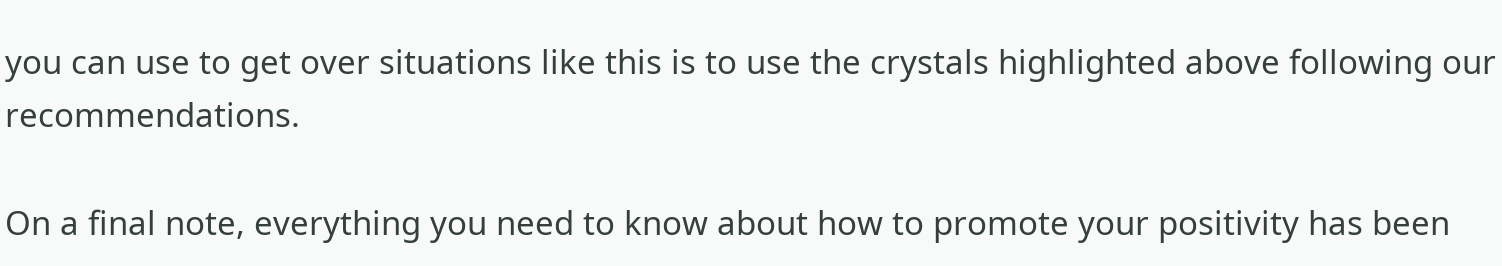you can use to get over situations like this is to use the crystals highlighted above following our recommendations.

On a final note, everything you need to know about how to promote your positivity has been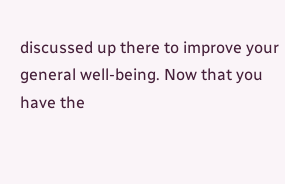discussed up there to improve your general well-being. Now that you have the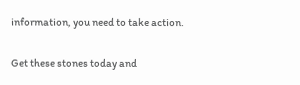information, you need to take action.

Get these stones today and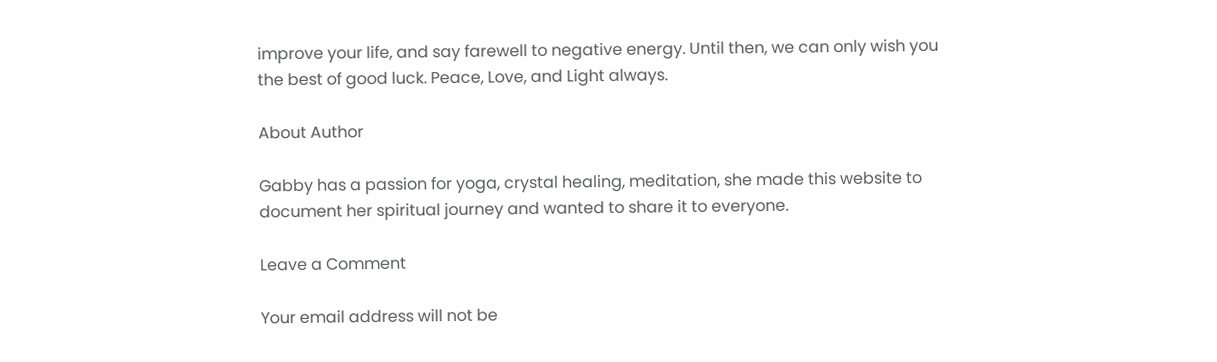improve your life, and say farewell to negative energy. Until then, we can only wish you the best of good luck. Peace, Love, and Light always.

About Author

Gabby has a passion for yoga, crystal healing, meditation, she made this website to document her spiritual journey and wanted to share it to everyone.

Leave a Comment

Your email address will not be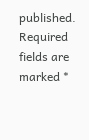published. Required fields are marked *